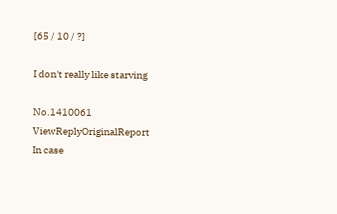[65 / 10 / ?]

I don't really like starving

No.1410061 ViewReplyOriginalReport
In case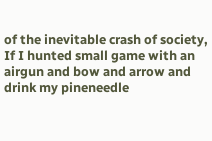of the inevitable crash of society, If I hunted small game with an airgun and bow and arrow and drink my pineneedle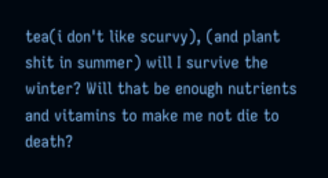tea(i don't like scurvy), (and plant shit in summer) will I survive the winter? Will that be enough nutrients and vitamins to make me not die to death?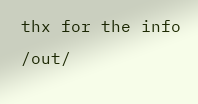thx for the info /out/